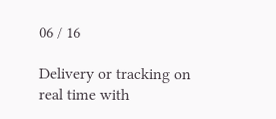06 / 16

Delivery or tracking on real time with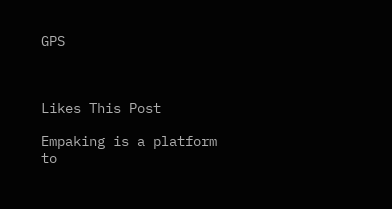GPS



Likes This Post

Empaking is a platform to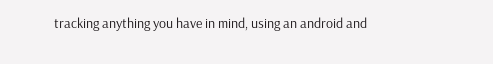tracking anything you have in mind, using an android and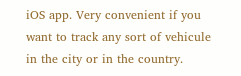iOS app. Very convenient if you want to track any sort of vehicule in the city or in the country.